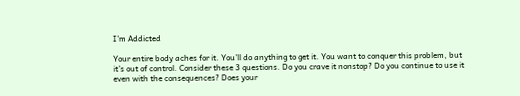I’m Addicted

Your entire body aches for it. You’ll do anything to get it. You want to conquer this problem, but it’s out of control. Consider these 3 questions. Do you crave it nonstop? Do you continue to use it even with the consequences? Does your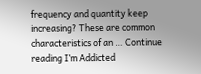frequency and quantity keep increasing? These are common characteristics of an … Continue reading I’m Addicted